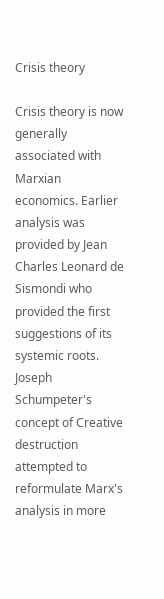Crisis theory

Crisis theory is now generally associated with Marxian economics. Earlier analysis was provided by Jean Charles Leonard de Sismondi who provided the first suggestions of its systemic roots. Joseph Schumpeter's concept of Creative destruction attempted to reformulate Marx's analysis in more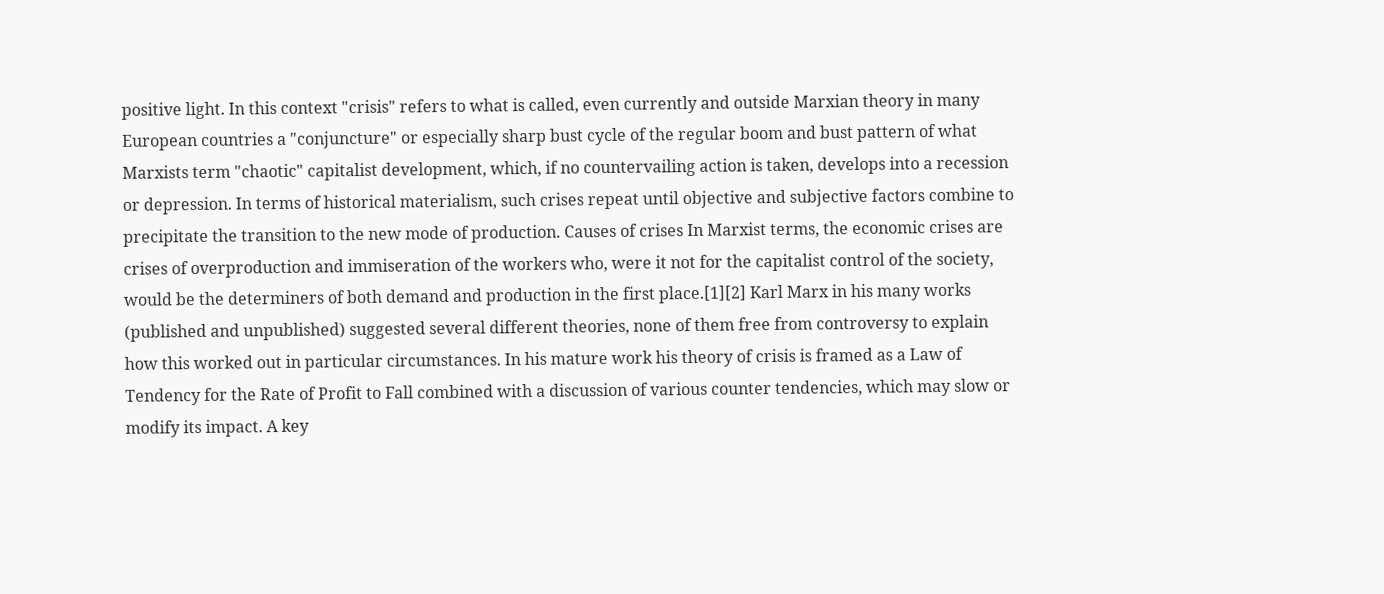positive light. In this context "crisis" refers to what is called, even currently and outside Marxian theory in many European countries a "conjuncture" or especially sharp bust cycle of the regular boom and bust pattern of what Marxists term "chaotic" capitalist development, which, if no countervailing action is taken, develops into a recession or depression. In terms of historical materialism, such crises repeat until objective and subjective factors combine to precipitate the transition to the new mode of production. Causes of crises In Marxist terms, the economic crises are crises of overproduction and immiseration of the workers who, were it not for the capitalist control of the society, would be the determiners of both demand and production in the first place.[1][2] Karl Marx in his many works (published and unpublished) suggested several different theories, none of them free from controversy to explain how this worked out in particular circumstances. In his mature work his theory of crisis is framed as a Law of Tendency for the Rate of Profit to Fall combined with a discussion of various counter tendencies, which may slow or modify its impact. A key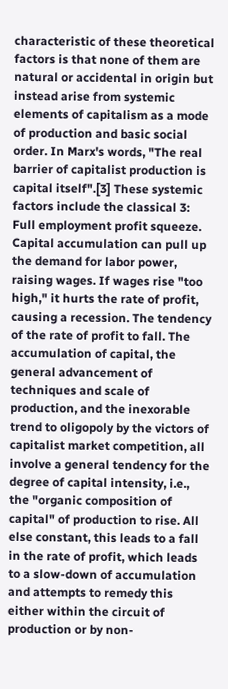characteristic of these theoretical factors is that none of them are natural or accidental in origin but instead arise from systemic elements of capitalism as a mode of production and basic social order. In Marx's words, "The real barrier of capitalist production is capital itself".[3] These systemic factors include the classical 3: Full employment profit squeeze. Capital accumulation can pull up the demand for labor power, raising wages. If wages rise "too high," it hurts the rate of profit, causing a recession. The tendency of the rate of profit to fall. The accumulation of capital, the general advancement of techniques and scale of production, and the inexorable trend to oligopoly by the victors of capitalist market competition, all involve a general tendency for the degree of capital intensity, i.e., the "organic composition of capital" of production to rise. All else constant, this leads to a fall in the rate of profit, which leads to a slow-down of accumulation and attempts to remedy this either within the circuit of production or by non-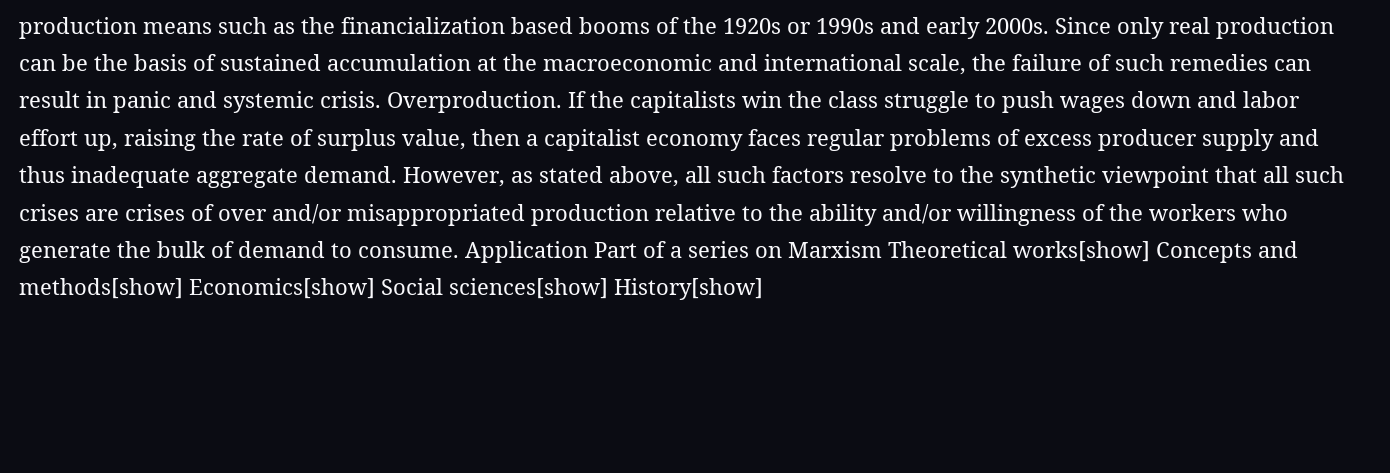production means such as the financialization based booms of the 1920s or 1990s and early 2000s. Since only real production can be the basis of sustained accumulation at the macroeconomic and international scale, the failure of such remedies can result in panic and systemic crisis. Overproduction. If the capitalists win the class struggle to push wages down and labor effort up, raising the rate of surplus value, then a capitalist economy faces regular problems of excess producer supply and thus inadequate aggregate demand. However, as stated above, all such factors resolve to the synthetic viewpoint that all such crises are crises of over and/or misappropriated production relative to the ability and/or willingness of the workers who generate the bulk of demand to consume. Application Part of a series on Marxism Theoretical works[show] Concepts and methods[show] Economics[show] Social sciences[show] History[show]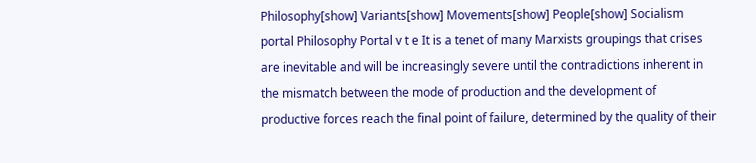Philosophy[show] Variants[show] Movements[show] People[show] Socialism portal Philosophy Portal v t e It is a tenet of many Marxists groupings that crises are inevitable and will be increasingly severe until the contradictions inherent in the mismatch between the mode of production and the development of productive forces reach the final point of failure, determined by the quality of their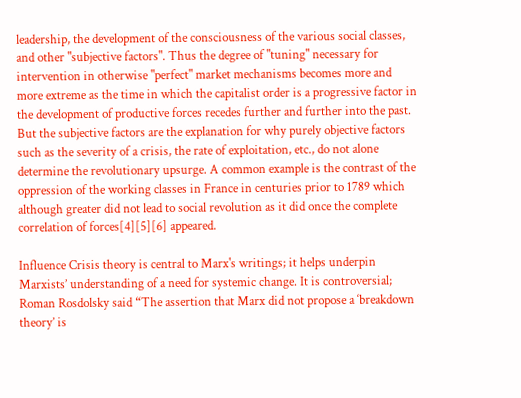leadership, the development of the consciousness of the various social classes, and other "subjective factors". Thus the degree of "tuning" necessary for intervention in otherwise "perfect" market mechanisms becomes more and more extreme as the time in which the capitalist order is a progressive factor in the development of productive forces recedes further and further into the past. But the subjective factors are the explanation for why purely objective factors such as the severity of a crisis, the rate of exploitation, etc., do not alone determine the revolutionary upsurge. A common example is the contrast of the oppression of the working classes in France in centuries prior to 1789 which although greater did not lead to social revolution as it did once the complete correlation of forces[4][5][6] appeared.

Influence Crisis theory is central to Marx's writings; it helps underpin Marxists’ understanding of a need for systemic change. It is controversial; Roman Rosdolsky said “The assertion that Marx did not propose a ‘breakdown theory’ is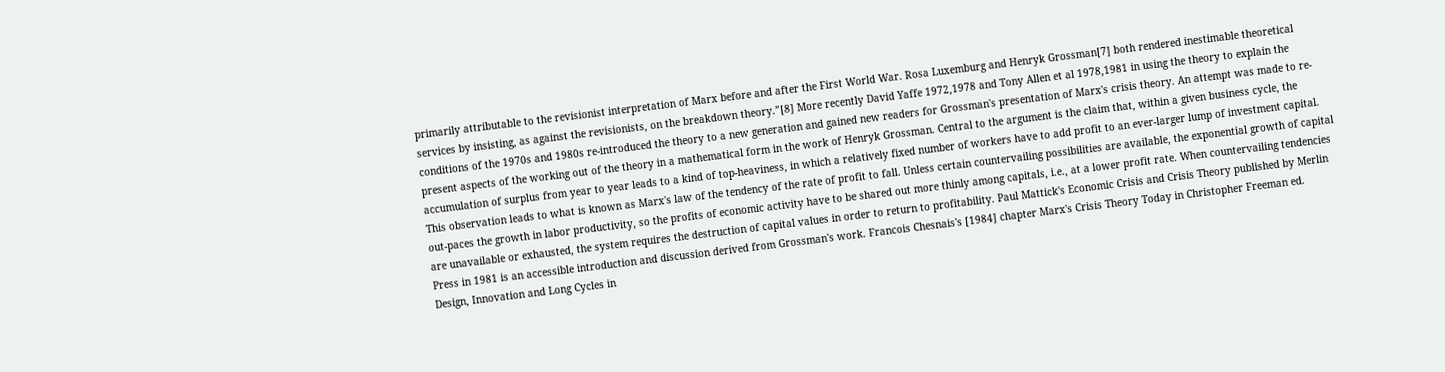primarily attributable to the revisionist interpretation of Marx before and after the First World War. Rosa Luxemburg and Henryk Grossman[7] both rendered inestimable theoretical services by insisting, as against the revisionists, on the breakdown theory.”[8] More recently David Yaffe 1972,1978 and Tony Allen et al 1978,1981 in using the theory to explain the conditions of the 1970s and 1980s re-introduced the theory to a new generation and gained new readers for Grossman's presentation of Marx's crisis theory. An attempt was made to re-present aspects of the working out of the theory in a mathematical form in the work of Henryk Grossman. Central to the argument is the claim that, within a given business cycle, the accumulation of surplus from year to year leads to a kind of top-heaviness, in which a relatively fixed number of workers have to add profit to an ever-larger lump of investment capital. This observation leads to what is known as Marx's law of the tendency of the rate of profit to fall. Unless certain countervailing possibilities are available, the exponential growth of capital out-paces the growth in labor productivity, so the profits of economic activity have to be shared out more thinly among capitals, i.e., at a lower profit rate. When countervailing tendencies are unavailable or exhausted, the system requires the destruction of capital values in order to return to profitability. Paul Mattick's Economic Crisis and Crisis Theory published by Merlin Press in 1981 is an accessible introduction and discussion derived from Grossman's work. Francois Chesnais's [1984] chapter Marx's Crisis Theory Today in Christopher Freeman ed. Design, Innovation and Long Cycles in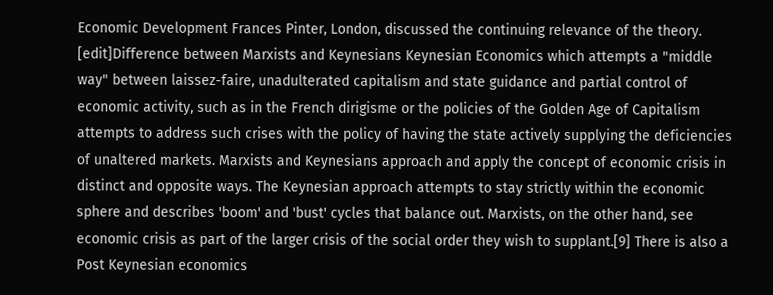Economic Development Frances Pinter, London, discussed the continuing relevance of the theory. [edit]Difference between Marxists and Keynesians Keynesian Economics which attempts a "middle way" between laissez-faire, unadulterated capitalism and state guidance and partial control of economic activity, such as in the French dirigisme or the policies of the Golden Age of Capitalism attempts to address such crises with the policy of having the state actively supplying the deficiencies of unaltered markets. Marxists and Keynesians approach and apply the concept of economic crisis in distinct and opposite ways. The Keynesian approach attempts to stay strictly within the economic sphere and describes 'boom' and 'bust' cycles that balance out. Marxists, on the other hand, see economic crisis as part of the larger crisis of the social order they wish to supplant.[9] There is also a Post Keynesian economics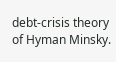debt-crisis theory of Hyman Minsky.